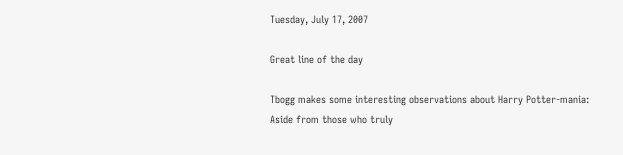Tuesday, July 17, 2007

Great line of the day

Tbogg makes some interesting observations about Harry Potter-mania:
Aside from those who truly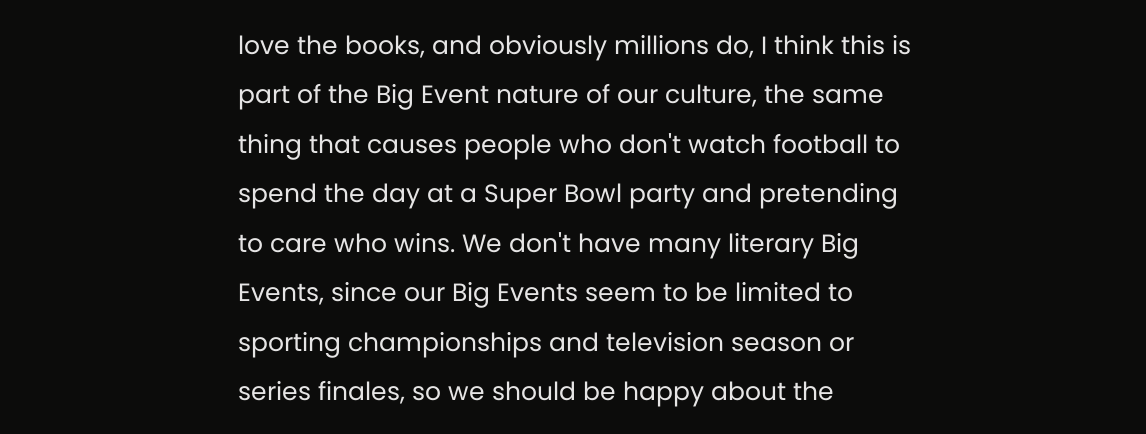love the books, and obviously millions do, I think this is part of the Big Event nature of our culture, the same thing that causes people who don't watch football to spend the day at a Super Bowl party and pretending to care who wins. We don't have many literary Big Events, since our Big Events seem to be limited to sporting championships and television season or series finales, so we should be happy about the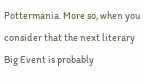Pottermania. More so, when you consider that the next literary Big Event is probably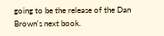going to be the release of the Dan Brown's next book.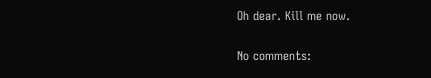Oh dear. Kill me now.

No comments: